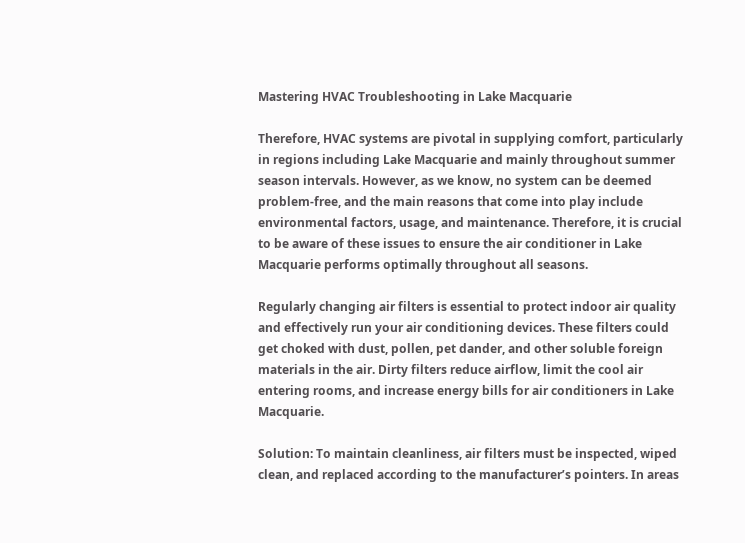Mastering HVAC Troubleshooting in Lake Macquarie

Therefore, HVAC systems are pivotal in supplying comfort, particularly in regions including Lake Macquarie and mainly throughout summer season intervals. However, as we know, no system can be deemed problem-free, and the main reasons that come into play include environmental factors, usage, and maintenance. Therefore, it is crucial to be aware of these issues to ensure the air conditioner in Lake Macquarie performs optimally throughout all seasons.

Regularly changing air filters is essential to protect indoor air quality and effectively run your air conditioning devices. These filters could get choked with dust, pollen, pet dander, and other soluble foreign materials in the air. Dirty filters reduce airflow, limit the cool air entering rooms, and increase energy bills for air conditioners in Lake Macquarie.

Solution: To maintain cleanliness, air filters must be inspected, wiped clean, and replaced according to the manufacturer’s pointers. In areas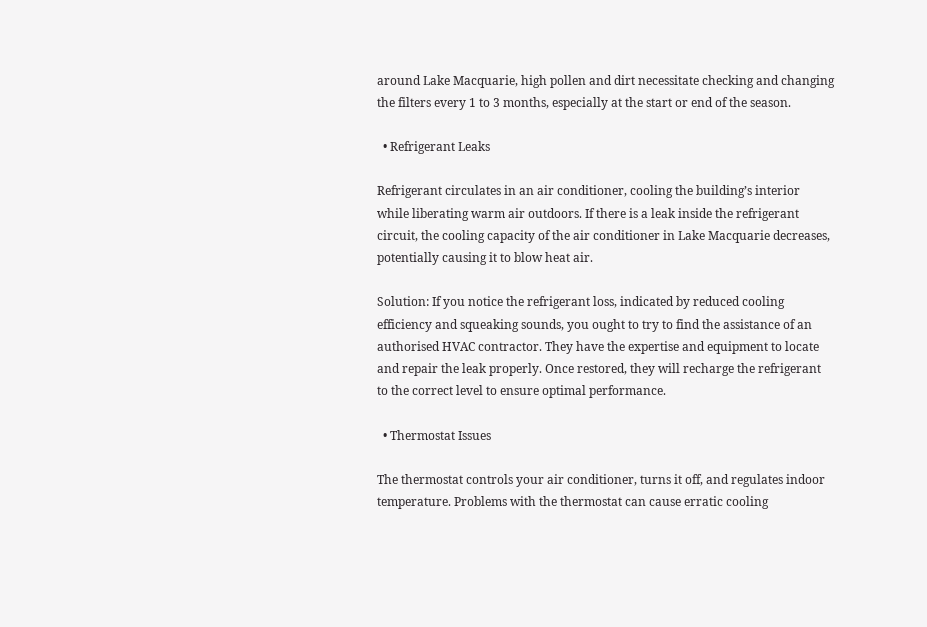around Lake Macquarie, high pollen and dirt necessitate checking and changing the filters every 1 to 3 months, especially at the start or end of the season.

  • Refrigerant Leaks

Refrigerant circulates in an air conditioner, cooling the building’s interior while liberating warm air outdoors. If there is a leak inside the refrigerant circuit, the cooling capacity of the air conditioner in Lake Macquarie decreases, potentially causing it to blow heat air.

Solution: If you notice the refrigerant loss, indicated by reduced cooling efficiency and squeaking sounds, you ought to try to find the assistance of an authorised HVAC contractor. They have the expertise and equipment to locate and repair the leak properly. Once restored, they will recharge the refrigerant to the correct level to ensure optimal performance.

  • Thermostat Issues

The thermostat controls your air conditioner, turns it off, and regulates indoor temperature. Problems with the thermostat can cause erratic cooling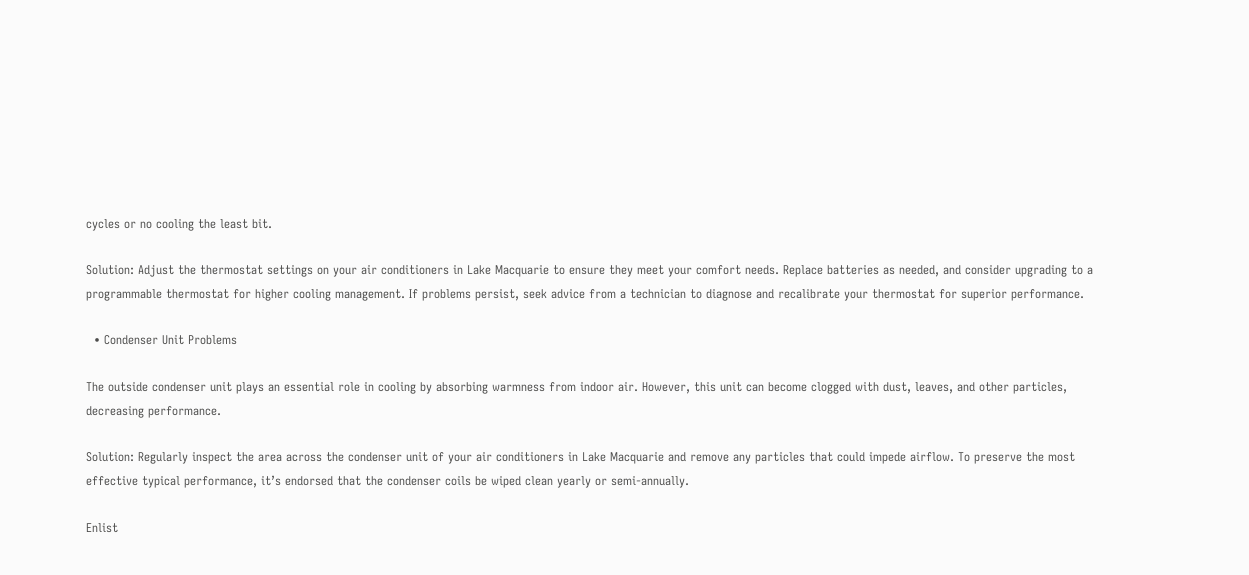cycles or no cooling the least bit.

Solution: Adjust the thermostat settings on your air conditioners in Lake Macquarie to ensure they meet your comfort needs. Replace batteries as needed, and consider upgrading to a programmable thermostat for higher cooling management. If problems persist, seek advice from a technician to diagnose and recalibrate your thermostat for superior performance.

  • Condenser Unit Problems

The outside condenser unit plays an essential role in cooling by absorbing warmness from indoor air. However, this unit can become clogged with dust, leaves, and other particles, decreasing performance.

Solution: Regularly inspect the area across the condenser unit of your air conditioners in Lake Macquarie and remove any particles that could impede airflow. To preserve the most effective typical performance, it’s endorsed that the condenser coils be wiped clean yearly or semi-annually.

Enlist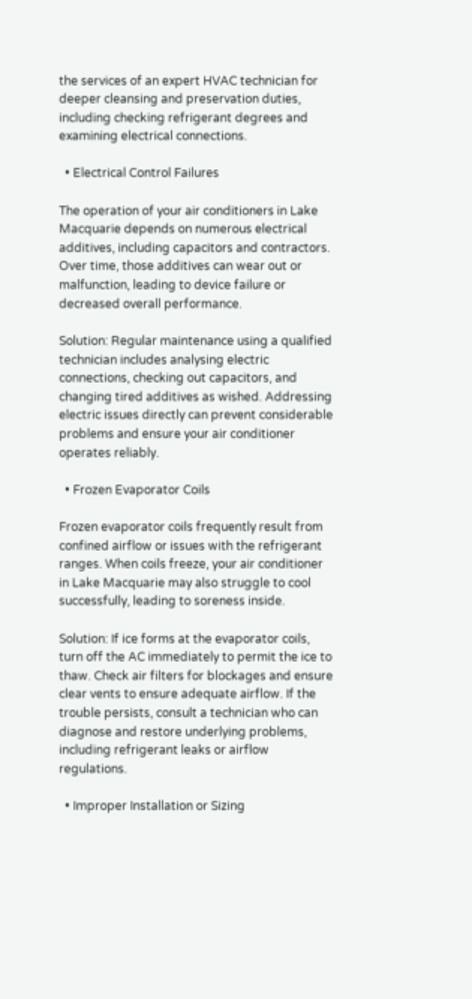the services of an expert HVAC technician for deeper cleansing and preservation duties, including checking refrigerant degrees and examining electrical connections.

  • Electrical Control Failures

The operation of your air conditioners in Lake Macquarie depends on numerous electrical additives, including capacitors and contractors. Over time, those additives can wear out or malfunction, leading to device failure or decreased overall performance.

Solution: Regular maintenance using a qualified technician includes analysing electric connections, checking out capacitors, and changing tired additives as wished. Addressing electric issues directly can prevent considerable problems and ensure your air conditioner operates reliably.

  • Frozen Evaporator Coils

Frozen evaporator coils frequently result from confined airflow or issues with the refrigerant ranges. When coils freeze, your air conditioner in Lake Macquarie may also struggle to cool successfully, leading to soreness inside.

Solution: If ice forms at the evaporator coils, turn off the AC immediately to permit the ice to thaw. Check air filters for blockages and ensure clear vents to ensure adequate airflow. If the trouble persists, consult a technician who can diagnose and restore underlying problems, including refrigerant leaks or airflow regulations.

  • Improper Installation or Sizing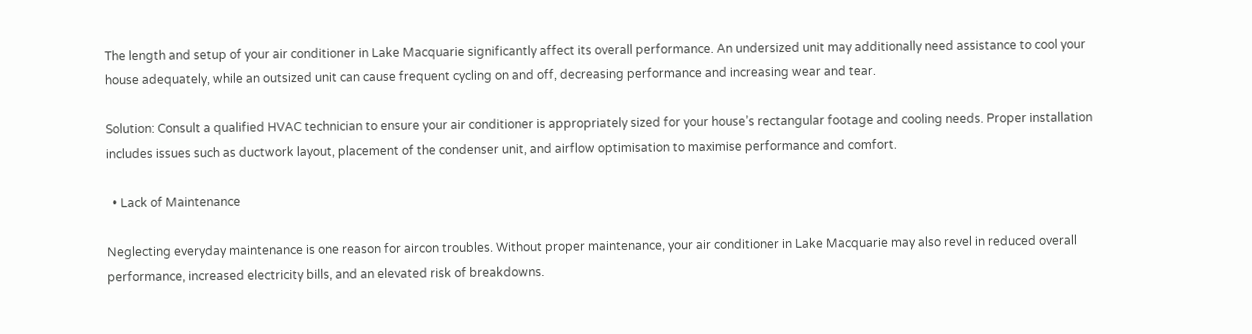The length and setup of your air conditioner in Lake Macquarie significantly affect its overall performance. An undersized unit may additionally need assistance to cool your house adequately, while an outsized unit can cause frequent cycling on and off, decreasing performance and increasing wear and tear.

Solution: Consult a qualified HVAC technician to ensure your air conditioner is appropriately sized for your house’s rectangular footage and cooling needs. Proper installation includes issues such as ductwork layout, placement of the condenser unit, and airflow optimisation to maximise performance and comfort.

  • Lack of Maintenance

Neglecting everyday maintenance is one reason for aircon troubles. Without proper maintenance, your air conditioner in Lake Macquarie may also revel in reduced overall performance, increased electricity bills, and an elevated risk of breakdowns.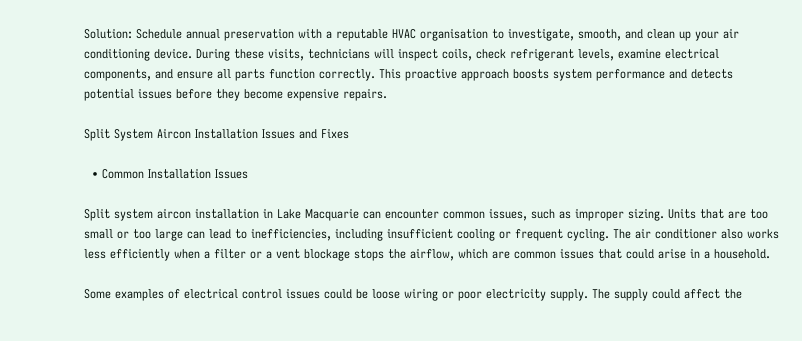Solution: Schedule annual preservation with a reputable HVAC organisation to investigate, smooth, and clean up your air conditioning device. During these visits, technicians will inspect coils, check refrigerant levels, examine electrical components, and ensure all parts function correctly. This proactive approach boosts system performance and detects potential issues before they become expensive repairs.

Split System Aircon Installation Issues and Fixes

  • Common Installation Issues

Split system aircon installation in Lake Macquarie can encounter common issues, such as improper sizing. Units that are too small or too large can lead to inefficiencies, including insufficient cooling or frequent cycling. The air conditioner also works less efficiently when a filter or a vent blockage stops the airflow, which are common issues that could arise in a household.

Some examples of electrical control issues could be loose wiring or poor electricity supply. The supply could affect the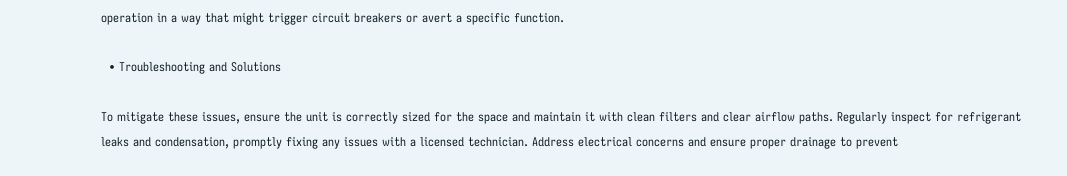operation in a way that might trigger circuit breakers or avert a specific function.

  • Troubleshooting and Solutions

To mitigate these issues, ensure the unit is correctly sized for the space and maintain it with clean filters and clear airflow paths. Regularly inspect for refrigerant leaks and condensation, promptly fixing any issues with a licensed technician. Address electrical concerns and ensure proper drainage to prevent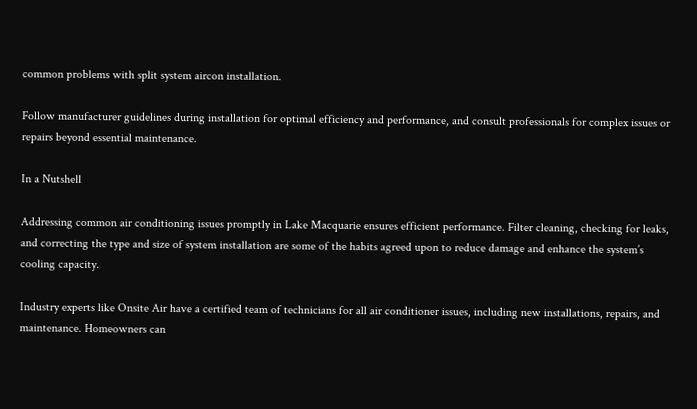common problems with split system aircon installation.

Follow manufacturer guidelines during installation for optimal efficiency and performance, and consult professionals for complex issues or repairs beyond essential maintenance.

In a Nutshell

Addressing common air conditioning issues promptly in Lake Macquarie ensures efficient performance. Filter cleaning, checking for leaks, and correcting the type and size of system installation are some of the habits agreed upon to reduce damage and enhance the system’s cooling capacity.

Industry experts like Onsite Air have a certified team of technicians for all air conditioner issues, including new installations, repairs, and maintenance. Homeowners can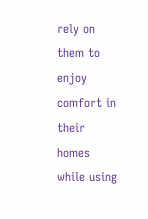rely on them to enjoy comfort in their homes while using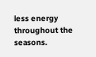less energy throughout the seasons.